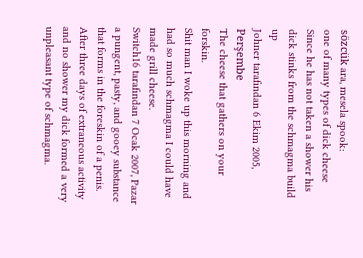sözcük ara, mesela spook:
one of many types of dick cheese
Since he has not taken a shower his dick stinks from the schmagma build up
Johner tarafından 6 Ekim 2005, Perşembe
The cheese that gathers on your forskin.
Shit man I woke up this morning and had so much schmagma I could have made grill cheese.
Switch16 tarafından 7 Ocak 2007, Pazar
a pungent, pasty, and gooey substance that forms in the foreskin of a penis.
After three days of extraneous activity and no shower my dick formed a very unpleasant type of schmagma.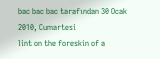bac bac bac tarafından 30 Ocak 2010, Cumartesi
lint on the foreskin of a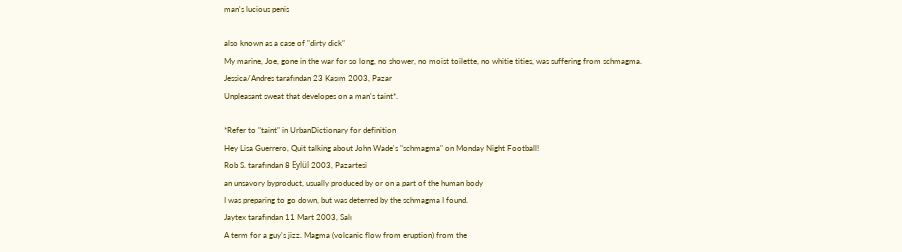man's lucious penis

also known as a case of "dirty dick"
My marine, Joe, gone in the war for so long, no shower, no moist toilette, no whitie tities, was suffering from schmagma.
Jessica/Andres tarafından 23 Kasım 2003, Pazar
Unpleasant sweat that developes on a man's taint*.

*Refer to "taint" in UrbanDictionary for definition
Hey Lisa Guerrero, Quit talking about John Wade's "schmagma" on Monday Night Football!
Rob S. tarafından 8 Eylül 2003, Pazartesi
an unsavory byproduct, usually produced by or on a part of the human body
I was preparing to go down, but was deterred by the schmagma I found.
Jaytex tarafından 11 Mart 2003, Salı
A term for a guy's jizz. Magma (volcanic flow from eruption) from the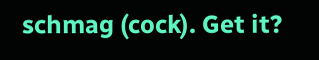schmag (cock). Get it?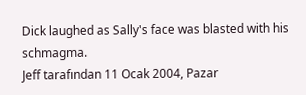Dick laughed as Sally's face was blasted with his schmagma.
Jeff tarafından 11 Ocak 2004, Pazar